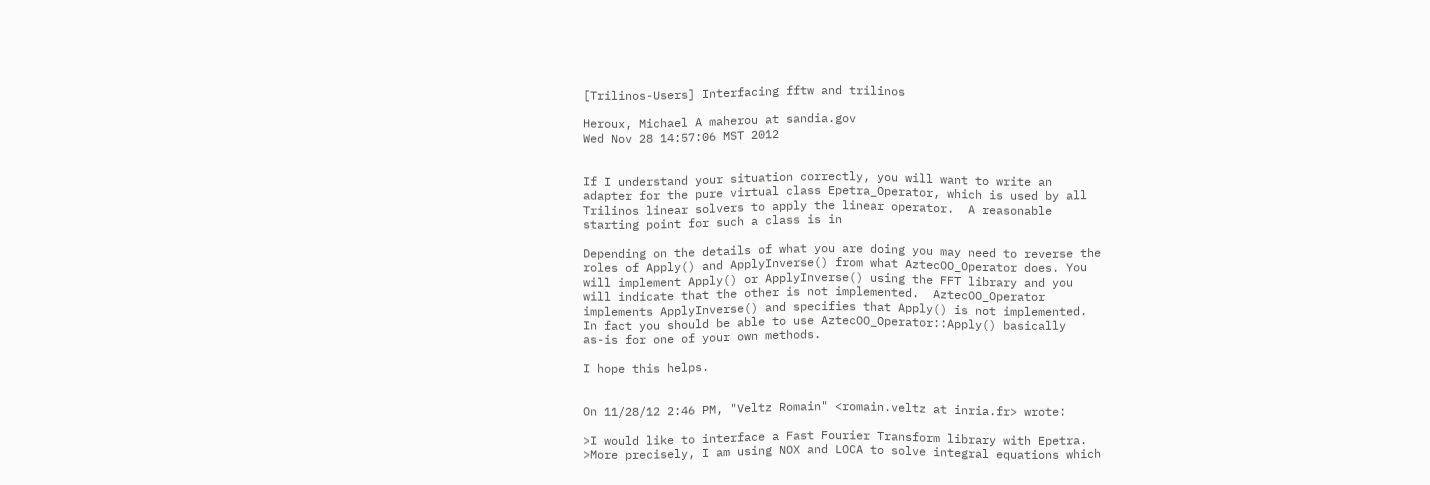[Trilinos-Users] Interfacing fftw and trilinos

Heroux, Michael A maherou at sandia.gov
Wed Nov 28 14:57:06 MST 2012


If I understand your situation correctly, you will want to write an
adapter for the pure virtual class Epetra_Operator, which is used by all
Trilinos linear solvers to apply the linear operator.  A reasonable
starting point for such a class is in

Depending on the details of what you are doing you may need to reverse the
roles of Apply() and ApplyInverse() from what AztecOO_Operator does. You
will implement Apply() or ApplyInverse() using the FFT library and you
will indicate that the other is not implemented.  AztecOO_Operator
implements ApplyInverse() and specifies that Apply() is not implemented.
In fact you should be able to use AztecOO_Operator::Apply() basically
as-is for one of your own methods.

I hope this helps.


On 11/28/12 2:46 PM, "Veltz Romain" <romain.veltz at inria.fr> wrote:

>I would like to interface a Fast Fourier Transform library with Epetra.
>More precisely, I am using NOX and LOCA to solve integral equations which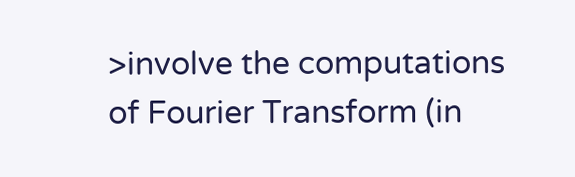>involve the computations of Fourier Transform (in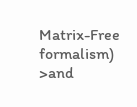Matrix-Free formalism)
>and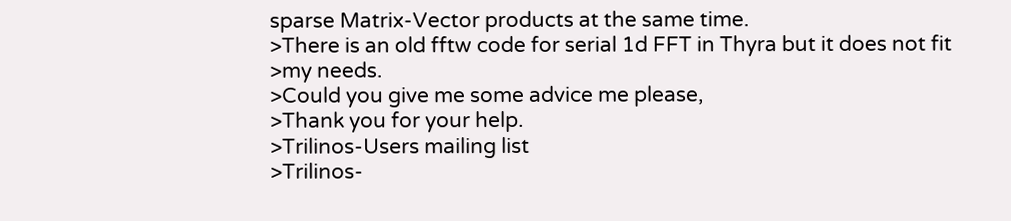sparse Matrix-Vector products at the same time.
>There is an old fftw code for serial 1d FFT in Thyra but it does not fit
>my needs.
>Could you give me some advice me please,
>Thank you for your help.
>Trilinos-Users mailing list
>Trilinos-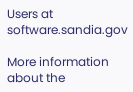Users at software.sandia.gov

More information about the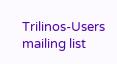Trilinos-Users mailing list